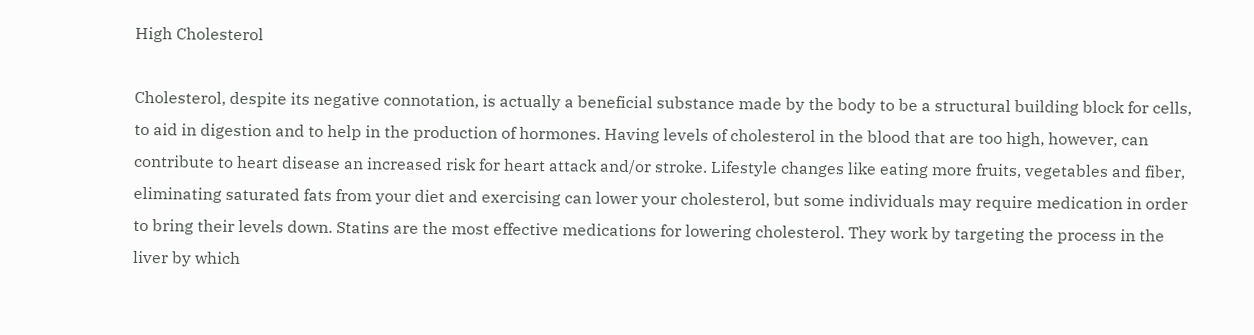High Cholesterol

Cholesterol, despite its negative connotation, is actually a beneficial substance made by the body to be a structural building block for cells, to aid in digestion and to help in the production of hormones. Having levels of cholesterol in the blood that are too high, however, can contribute to heart disease an increased risk for heart attack and/or stroke. Lifestyle changes like eating more fruits, vegetables and fiber, eliminating saturated fats from your diet and exercising can lower your cholesterol, but some individuals may require medication in order to bring their levels down. Statins are the most effective medications for lowering cholesterol. They work by targeting the process in the liver by which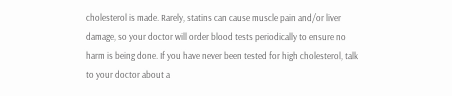cholesterol is made. Rarely, statins can cause muscle pain and/or liver damage, so your doctor will order blood tests periodically to ensure no harm is being done. If you have never been tested for high cholesterol, talk to your doctor about a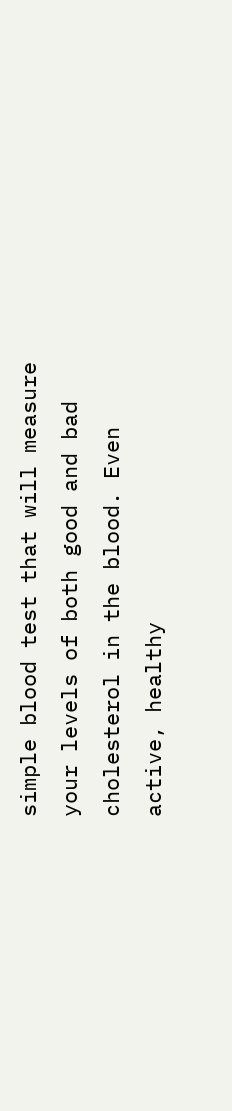simple blood test that will measure your levels of both good and bad cholesterol in the blood. Even active, healthy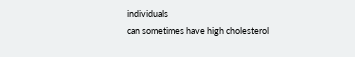individuals                                                                                                          can sometimes have high cholesterol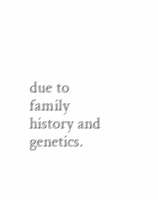due to family history and genetics.